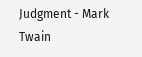Judgment - Mark Twain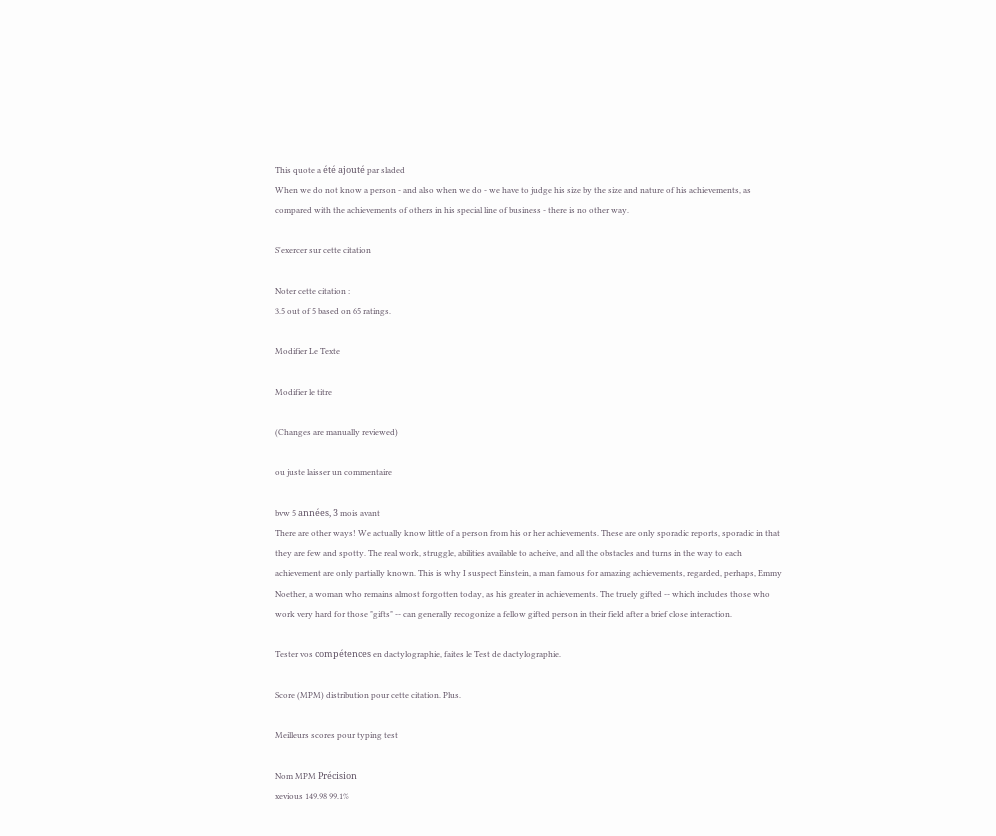This quote a été ajouté par sladed
When we do not know a person - and also when we do - we have to judge his size by the size and nature of his achievements, as compared with the achievements of others in his special line of business - there is no other way.

S'exercer sur cette citation

Noter cette citation :
3.5 out of 5 based on 65 ratings.

Modifier Le Texte

Modifier le titre

(Changes are manually reviewed)

ou juste laisser un commentaire

bvw 5 années, 3 mois avant
There are other ways! We actually know little of a person from his or her achievements. These are only sporadic reports, sporadic in that they are few and spotty. The real work, struggle, abilities available to acheive, and all the obstacles and turns in the way to each achievement are only partially known. This is why I suspect Einstein, a man famous for amazing achievements, regarded, perhaps, Emmy Noether, a woman who remains almost forgotten today, as his greater in achievements. The truely gifted -- which includes those who work very hard for those "gifts" -- can generally recogonize a fellow gifted person in their field after a brief close interaction.

Tester vos compétences en dactylographie, faites le Test de dactylographie.

Score (MPM) distribution pour cette citation. Plus.

Meilleurs scores pour typing test

Nom MPM Précision
xevious 149.98 99.1%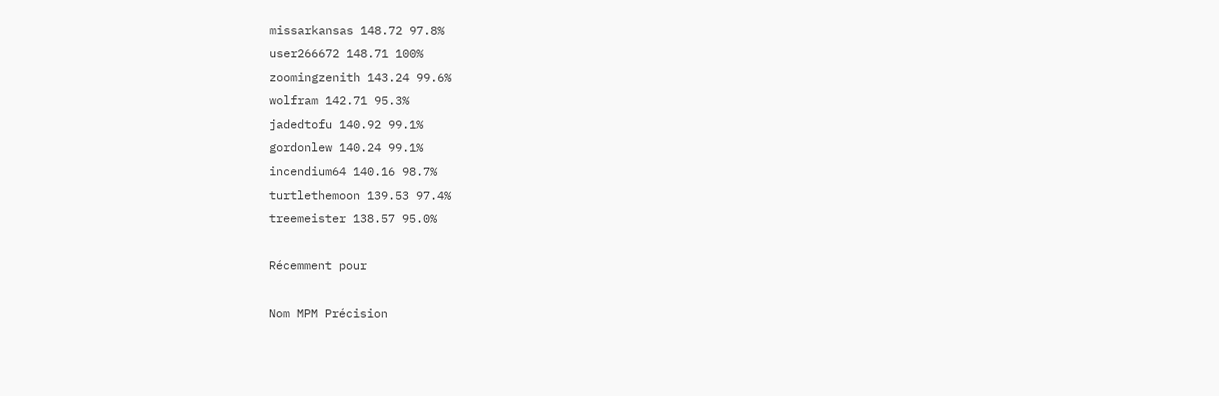missarkansas 148.72 97.8%
user266672 148.71 100%
zoomingzenith 143.24 99.6%
wolfram 142.71 95.3%
jadedtofu 140.92 99.1%
gordonlew 140.24 99.1%
incendium64 140.16 98.7%
turtlethemoon 139.53 97.4%
treemeister 138.57 95.0%

Récemment pour

Nom MPM Précision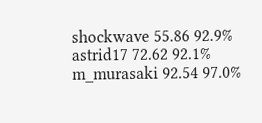shockwave 55.86 92.9%
astrid17 72.62 92.1%
m_murasaki 92.54 97.0%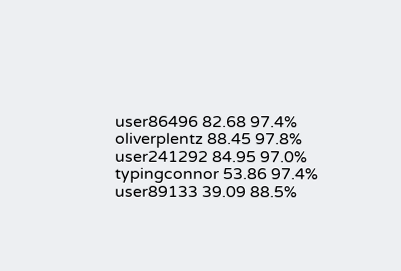user86496 82.68 97.4%
oliverplentz 88.45 97.8%
user241292 84.95 97.0%
typingconnor 53.86 97.4%
user89133 39.09 88.5%